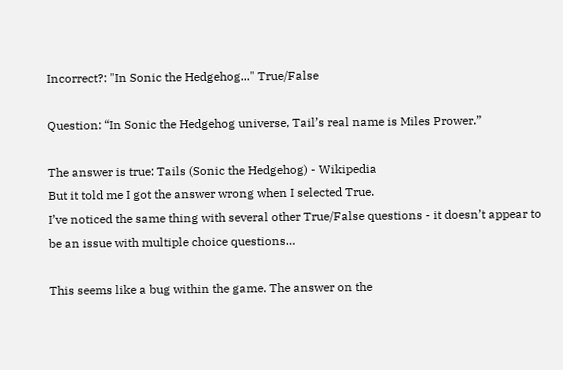Incorrect?: "In Sonic the Hedgehog..." True/False

Question: “In Sonic the Hedgehog universe, Tail’s real name is Miles Prower.”

The answer is true: Tails (Sonic the Hedgehog) - Wikipedia
But it told me I got the answer wrong when I selected True.
I’ve noticed the same thing with several other True/False questions - it doesn’t appear to be an issue with multiple choice questions…

This seems like a bug within the game. The answer on the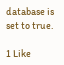database is set to true.

1 Like